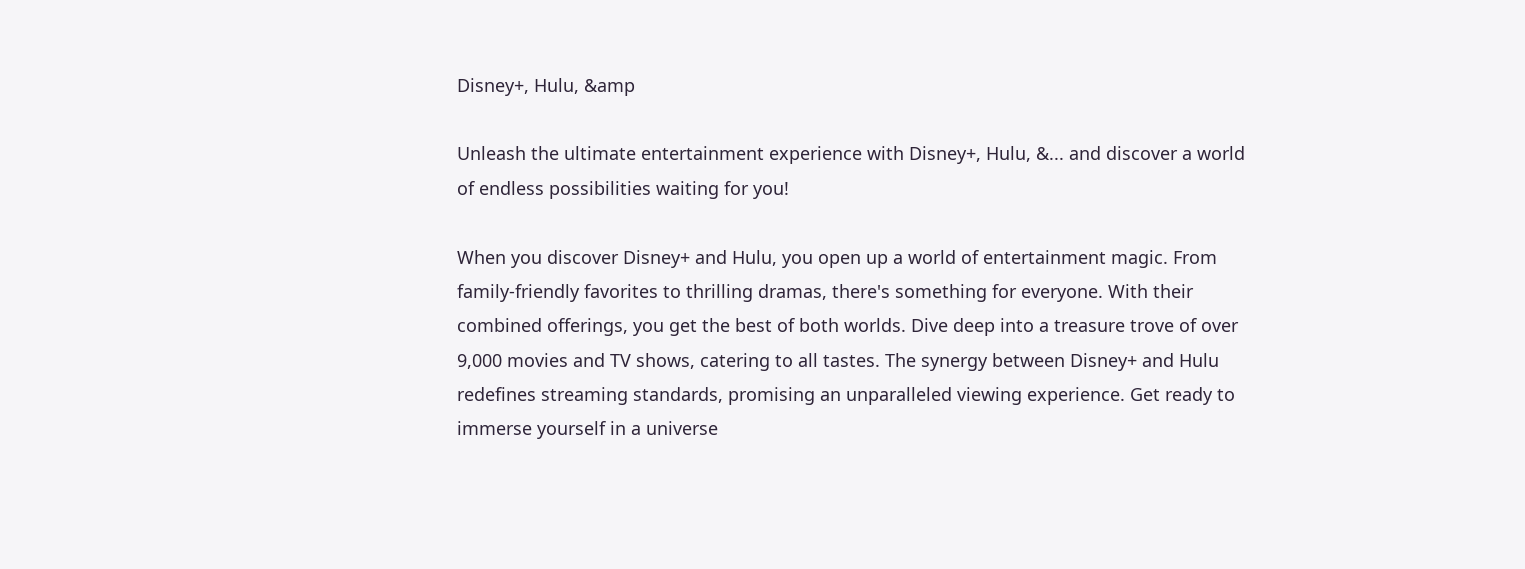Disney+, Hulu, &amp

Unleash the ultimate entertainment experience with Disney+, Hulu, &... and discover a world of endless possibilities waiting for you!

When you discover Disney+ and Hulu, you open up a world of entertainment magic. From family-friendly favorites to thrilling dramas, there's something for everyone. With their combined offerings, you get the best of both worlds. Dive deep into a treasure trove of over 9,000 movies and TV shows, catering to all tastes. The synergy between Disney+ and Hulu redefines streaming standards, promising an unparalleled viewing experience. Get ready to immerse yourself in a universe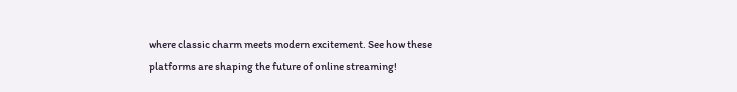where classic charm meets modern excitement. See how these platforms are shaping the future of online streaming!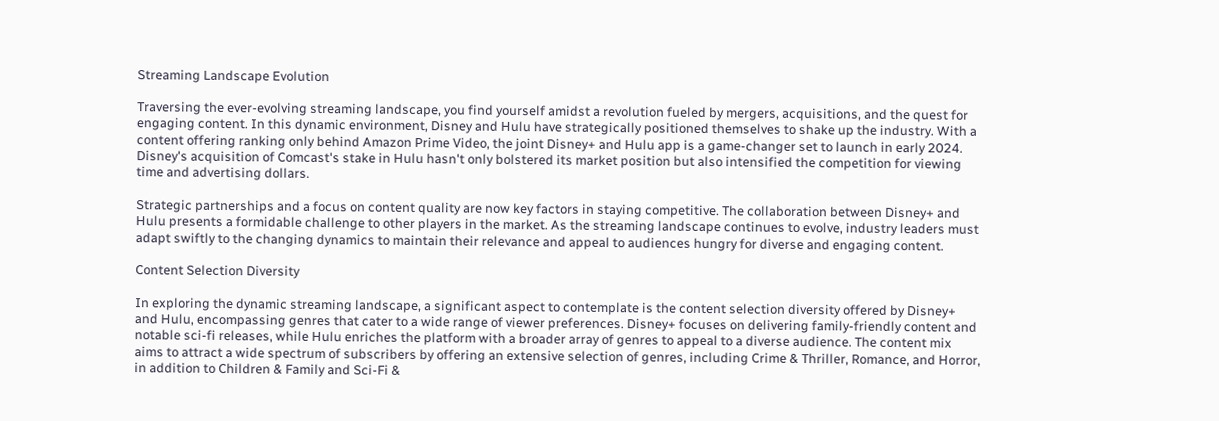Streaming Landscape Evolution

Traversing the ever-evolving streaming landscape, you find yourself amidst a revolution fueled by mergers, acquisitions, and the quest for engaging content. In this dynamic environment, Disney and Hulu have strategically positioned themselves to shake up the industry. With a content offering ranking only behind Amazon Prime Video, the joint Disney+ and Hulu app is a game-changer set to launch in early 2024. Disney's acquisition of Comcast's stake in Hulu hasn't only bolstered its market position but also intensified the competition for viewing time and advertising dollars.

Strategic partnerships and a focus on content quality are now key factors in staying competitive. The collaboration between Disney+ and Hulu presents a formidable challenge to other players in the market. As the streaming landscape continues to evolve, industry leaders must adapt swiftly to the changing dynamics to maintain their relevance and appeal to audiences hungry for diverse and engaging content.

Content Selection Diversity

In exploring the dynamic streaming landscape, a significant aspect to contemplate is the content selection diversity offered by Disney+ and Hulu, encompassing genres that cater to a wide range of viewer preferences. Disney+ focuses on delivering family-friendly content and notable sci-fi releases, while Hulu enriches the platform with a broader array of genres to appeal to a diverse audience. The content mix aims to attract a wide spectrum of subscribers by offering an extensive selection of genres, including Crime & Thriller, Romance, and Horror, in addition to Children & Family and Sci-Fi &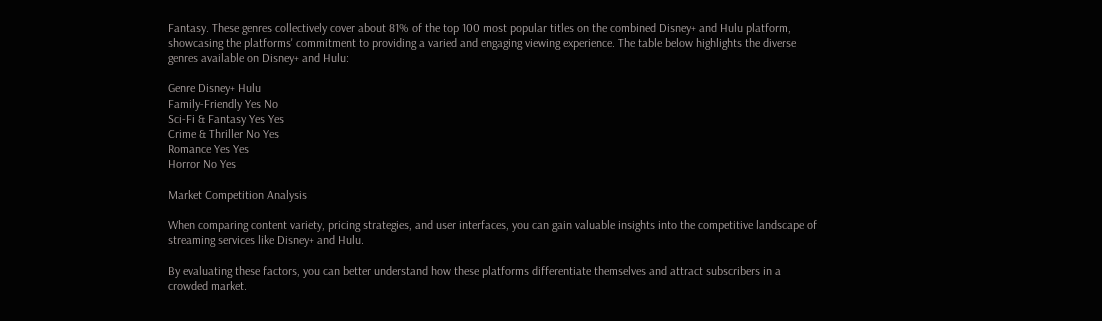Fantasy. These genres collectively cover about 81% of the top 100 most popular titles on the combined Disney+ and Hulu platform, showcasing the platforms' commitment to providing a varied and engaging viewing experience. The table below highlights the diverse genres available on Disney+ and Hulu:

Genre Disney+ Hulu
Family-Friendly Yes No
Sci-Fi & Fantasy Yes Yes
Crime & Thriller No Yes
Romance Yes Yes
Horror No Yes

Market Competition Analysis

When comparing content variety, pricing strategies, and user interfaces, you can gain valuable insights into the competitive landscape of streaming services like Disney+ and Hulu.

By evaluating these factors, you can better understand how these platforms differentiate themselves and attract subscribers in a crowded market.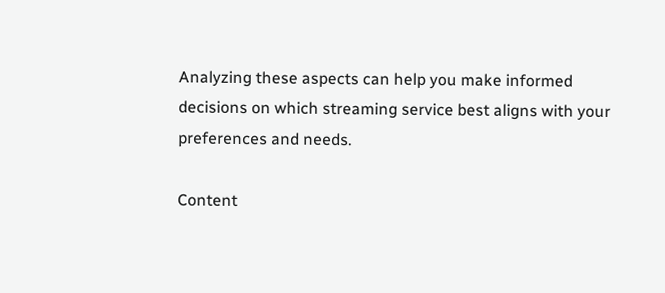Analyzing these aspects can help you make informed decisions on which streaming service best aligns with your preferences and needs.

Content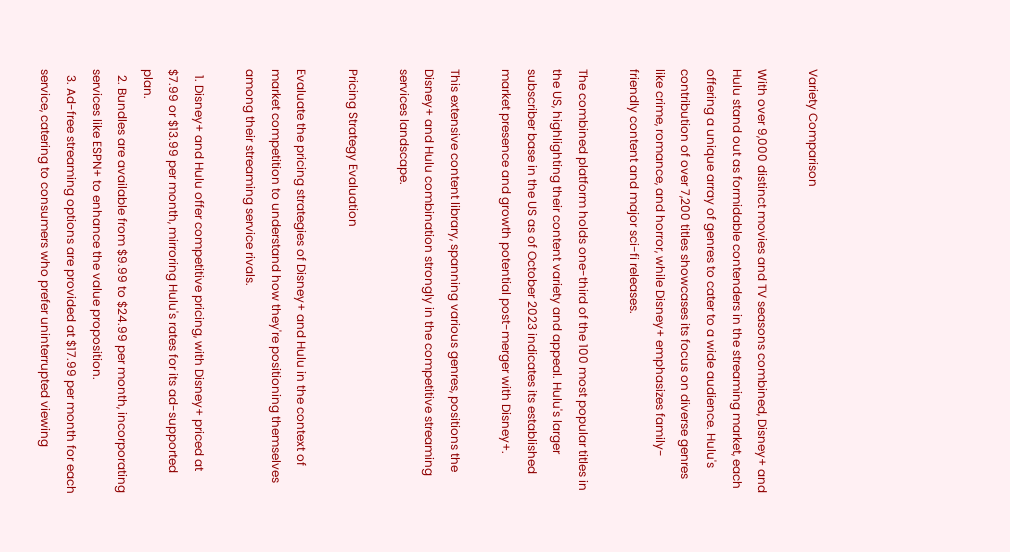Variety Comparison

With over 9,000 distinct movies and TV seasons combined, Disney+ and Hulu stand out as formidable contenders in the streaming market, each offering a unique array of genres to cater to a wide audience. Hulu's contribution of over 7,200 titles showcases its focus on diverse genres like crime, romance, and horror, while Disney+ emphasizes family-friendly content and major sci-fi releases.

The combined platform holds one-third of the 100 most popular titles in the US, highlighting their content variety and appeal. Hulu's larger subscriber base in the US as of October 2023 indicates its established market presence and growth potential post-merger with Disney+.

This extensive content library, spanning various genres, positions the Disney+ and Hulu combination strongly in the competitive streaming services landscape.

Pricing Strategy Evaluation

Evaluate the pricing strategies of Disney+ and Hulu in the context of market competition to understand how they're positioning themselves among their streaming service rivals.

  1. Disney+ and Hulu offer competitive pricing, with Disney+ priced at $7.99 or $13.99 per month, mirroring Hulu's rates for its ad-supported plan.
  2. Bundles are available from $9.99 to $24.99 per month, incorporating services like ESPN+ to enhance the value proposition.
  3. Ad-free streaming options are provided at $17.99 per month for each service, catering to consumers who prefer uninterrupted viewing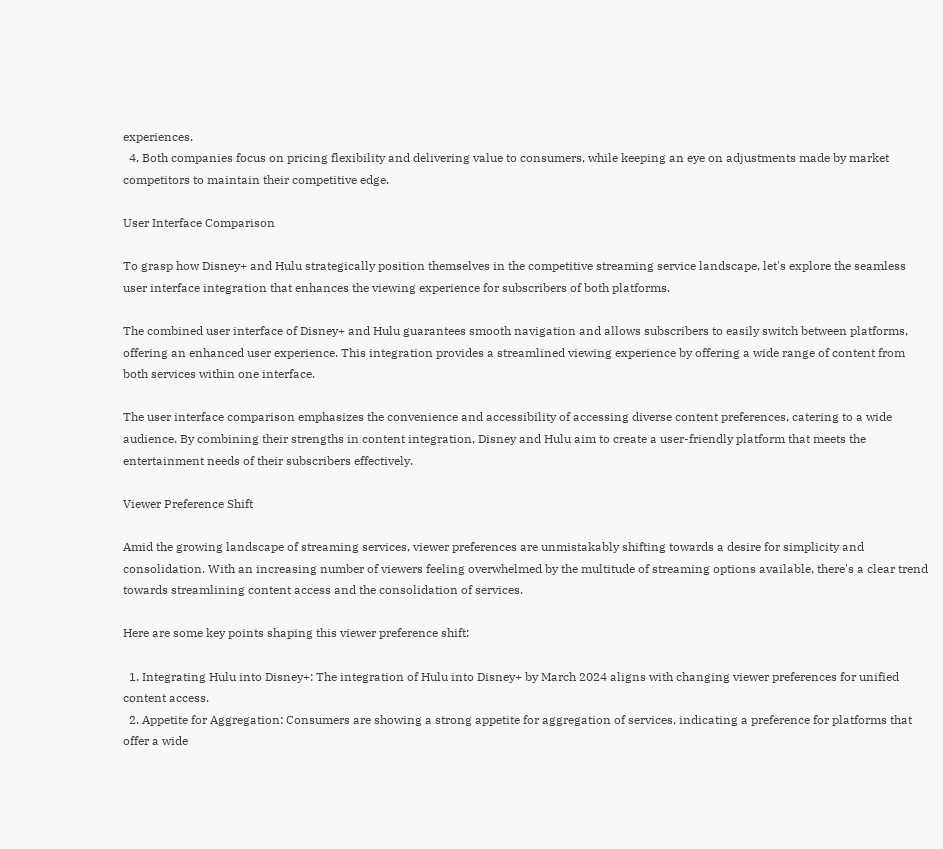experiences.
  4. Both companies focus on pricing flexibility and delivering value to consumers, while keeping an eye on adjustments made by market competitors to maintain their competitive edge.

User Interface Comparison

To grasp how Disney+ and Hulu strategically position themselves in the competitive streaming service landscape, let's explore the seamless user interface integration that enhances the viewing experience for subscribers of both platforms.

The combined user interface of Disney+ and Hulu guarantees smooth navigation and allows subscribers to easily switch between platforms, offering an enhanced user experience. This integration provides a streamlined viewing experience by offering a wide range of content from both services within one interface.

The user interface comparison emphasizes the convenience and accessibility of accessing diverse content preferences, catering to a wide audience. By combining their strengths in content integration, Disney and Hulu aim to create a user-friendly platform that meets the entertainment needs of their subscribers effectively.

Viewer Preference Shift

Amid the growing landscape of streaming services, viewer preferences are unmistakably shifting towards a desire for simplicity and consolidation. With an increasing number of viewers feeling overwhelmed by the multitude of streaming options available, there's a clear trend towards streamlining content access and the consolidation of services.

Here are some key points shaping this viewer preference shift:

  1. Integrating Hulu into Disney+: The integration of Hulu into Disney+ by March 2024 aligns with changing viewer preferences for unified content access.
  2. Appetite for Aggregation: Consumers are showing a strong appetite for aggregation of services, indicating a preference for platforms that offer a wide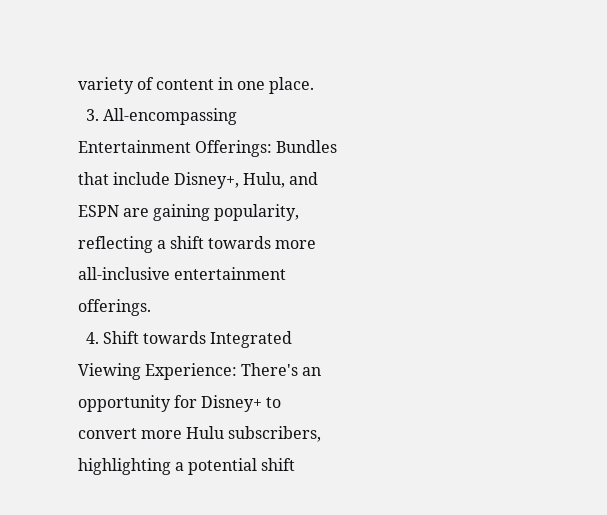variety of content in one place.
  3. All-encompassing Entertainment Offerings: Bundles that include Disney+, Hulu, and ESPN are gaining popularity, reflecting a shift towards more all-inclusive entertainment offerings.
  4. Shift towards Integrated Viewing Experience: There's an opportunity for Disney+ to convert more Hulu subscribers, highlighting a potential shift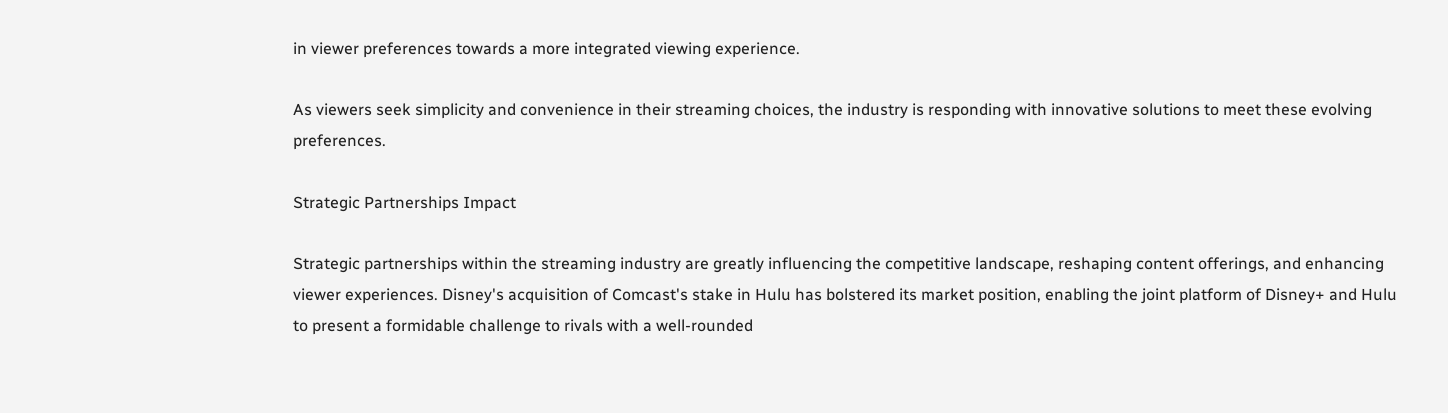in viewer preferences towards a more integrated viewing experience.

As viewers seek simplicity and convenience in their streaming choices, the industry is responding with innovative solutions to meet these evolving preferences.

Strategic Partnerships Impact

Strategic partnerships within the streaming industry are greatly influencing the competitive landscape, reshaping content offerings, and enhancing viewer experiences. Disney's acquisition of Comcast's stake in Hulu has bolstered its market position, enabling the joint platform of Disney+ and Hulu to present a formidable challenge to rivals with a well-rounded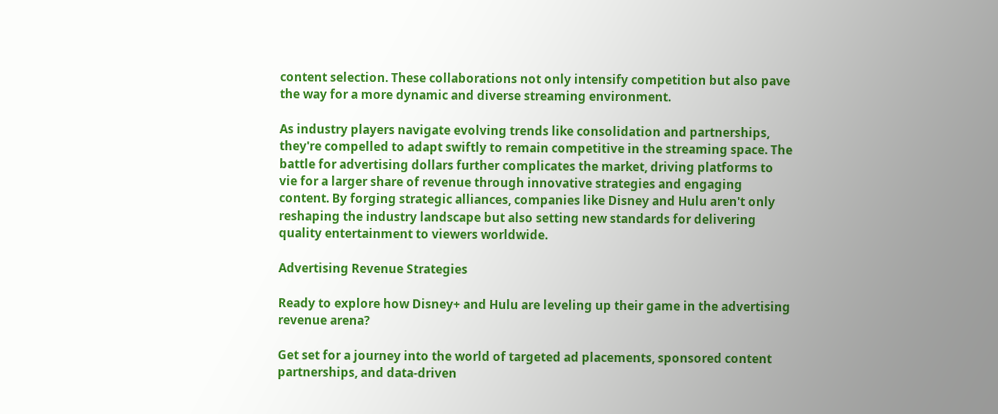content selection. These collaborations not only intensify competition but also pave the way for a more dynamic and diverse streaming environment.

As industry players navigate evolving trends like consolidation and partnerships, they're compelled to adapt swiftly to remain competitive in the streaming space. The battle for advertising dollars further complicates the market, driving platforms to vie for a larger share of revenue through innovative strategies and engaging content. By forging strategic alliances, companies like Disney and Hulu aren't only reshaping the industry landscape but also setting new standards for delivering quality entertainment to viewers worldwide.

Advertising Revenue Strategies

Ready to explore how Disney+ and Hulu are leveling up their game in the advertising revenue arena?

Get set for a journey into the world of targeted ad placements, sponsored content partnerships, and data-driven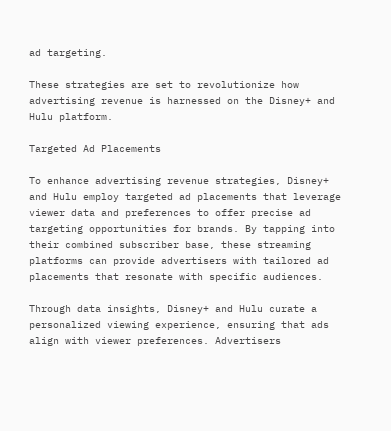ad targeting.

These strategies are set to revolutionize how advertising revenue is harnessed on the Disney+ and Hulu platform.

Targeted Ad Placements

To enhance advertising revenue strategies, Disney+ and Hulu employ targeted ad placements that leverage viewer data and preferences to offer precise ad targeting opportunities for brands. By tapping into their combined subscriber base, these streaming platforms can provide advertisers with tailored ad placements that resonate with specific audiences.

Through data insights, Disney+ and Hulu curate a personalized viewing experience, ensuring that ads align with viewer preferences. Advertisers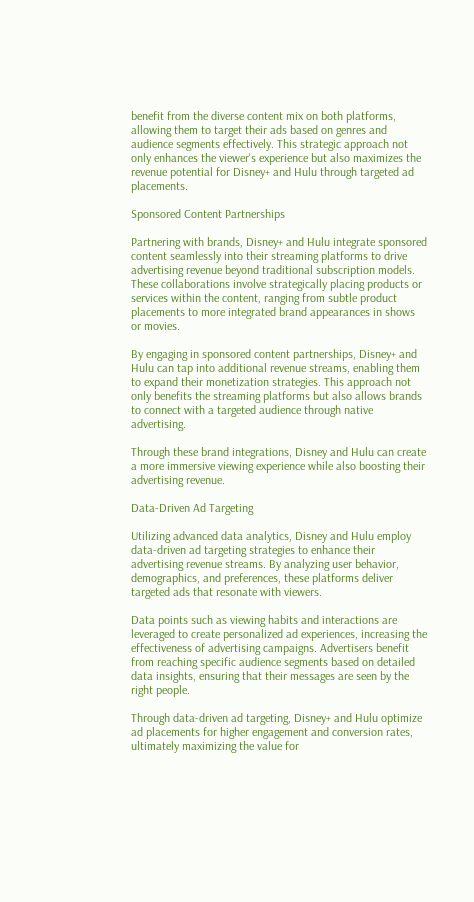benefit from the diverse content mix on both platforms, allowing them to target their ads based on genres and audience segments effectively. This strategic approach not only enhances the viewer's experience but also maximizes the revenue potential for Disney+ and Hulu through targeted ad placements.

Sponsored Content Partnerships

Partnering with brands, Disney+ and Hulu integrate sponsored content seamlessly into their streaming platforms to drive advertising revenue beyond traditional subscription models. These collaborations involve strategically placing products or services within the content, ranging from subtle product placements to more integrated brand appearances in shows or movies.

By engaging in sponsored content partnerships, Disney+ and Hulu can tap into additional revenue streams, enabling them to expand their monetization strategies. This approach not only benefits the streaming platforms but also allows brands to connect with a targeted audience through native advertising.

Through these brand integrations, Disney and Hulu can create a more immersive viewing experience while also boosting their advertising revenue.

Data-Driven Ad Targeting

Utilizing advanced data analytics, Disney and Hulu employ data-driven ad targeting strategies to enhance their advertising revenue streams. By analyzing user behavior, demographics, and preferences, these platforms deliver targeted ads that resonate with viewers.

Data points such as viewing habits and interactions are leveraged to create personalized ad experiences, increasing the effectiveness of advertising campaigns. Advertisers benefit from reaching specific audience segments based on detailed data insights, ensuring that their messages are seen by the right people.

Through data-driven ad targeting, Disney+ and Hulu optimize ad placements for higher engagement and conversion rates, ultimately maximizing the value for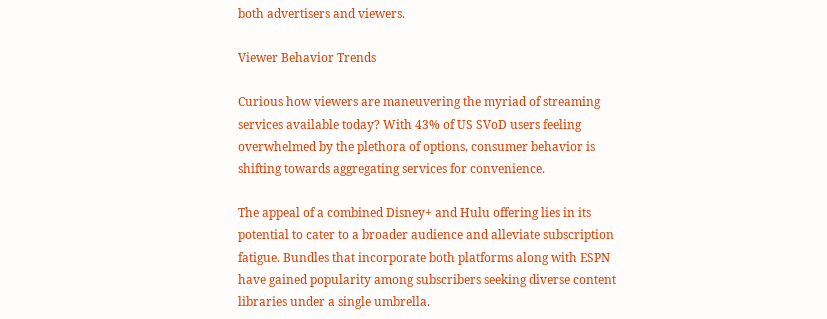both advertisers and viewers.

Viewer Behavior Trends

Curious how viewers are maneuvering the myriad of streaming services available today? With 43% of US SVoD users feeling overwhelmed by the plethora of options, consumer behavior is shifting towards aggregating services for convenience.

The appeal of a combined Disney+ and Hulu offering lies in its potential to cater to a broader audience and alleviate subscription fatigue. Bundles that incorporate both platforms along with ESPN have gained popularity among subscribers seeking diverse content libraries under a single umbrella.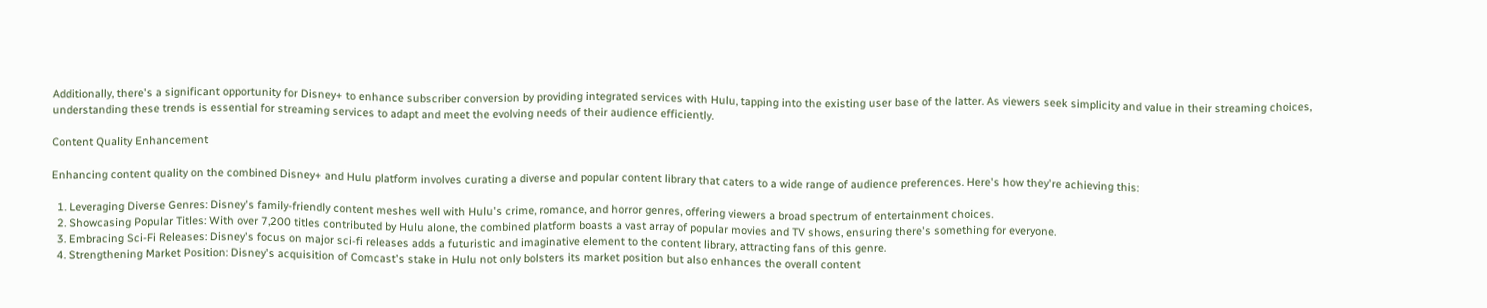Additionally, there's a significant opportunity for Disney+ to enhance subscriber conversion by providing integrated services with Hulu, tapping into the existing user base of the latter. As viewers seek simplicity and value in their streaming choices, understanding these trends is essential for streaming services to adapt and meet the evolving needs of their audience efficiently.

Content Quality Enhancement

Enhancing content quality on the combined Disney+ and Hulu platform involves curating a diverse and popular content library that caters to a wide range of audience preferences. Here's how they're achieving this:

  1. Leveraging Diverse Genres: Disney's family-friendly content meshes well with Hulu's crime, romance, and horror genres, offering viewers a broad spectrum of entertainment choices.
  2. Showcasing Popular Titles: With over 7,200 titles contributed by Hulu alone, the combined platform boasts a vast array of popular movies and TV shows, ensuring there's something for everyone.
  3. Embracing Sci-Fi Releases: Disney's focus on major sci-fi releases adds a futuristic and imaginative element to the content library, attracting fans of this genre.
  4. Strengthening Market Position: Disney's acquisition of Comcast's stake in Hulu not only bolsters its market position but also enhances the overall content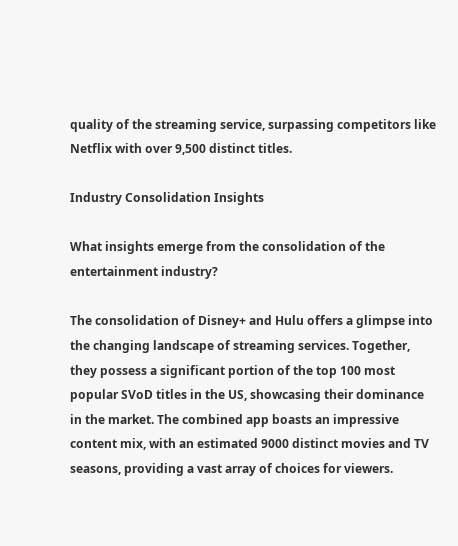quality of the streaming service, surpassing competitors like Netflix with over 9,500 distinct titles.

Industry Consolidation Insights

What insights emerge from the consolidation of the entertainment industry?

The consolidation of Disney+ and Hulu offers a glimpse into the changing landscape of streaming services. Together, they possess a significant portion of the top 100 most popular SVoD titles in the US, showcasing their dominance in the market. The combined app boasts an impressive content mix, with an estimated 9000 distinct movies and TV seasons, providing a vast array of choices for viewers.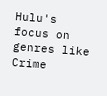Hulu's focus on genres like Crime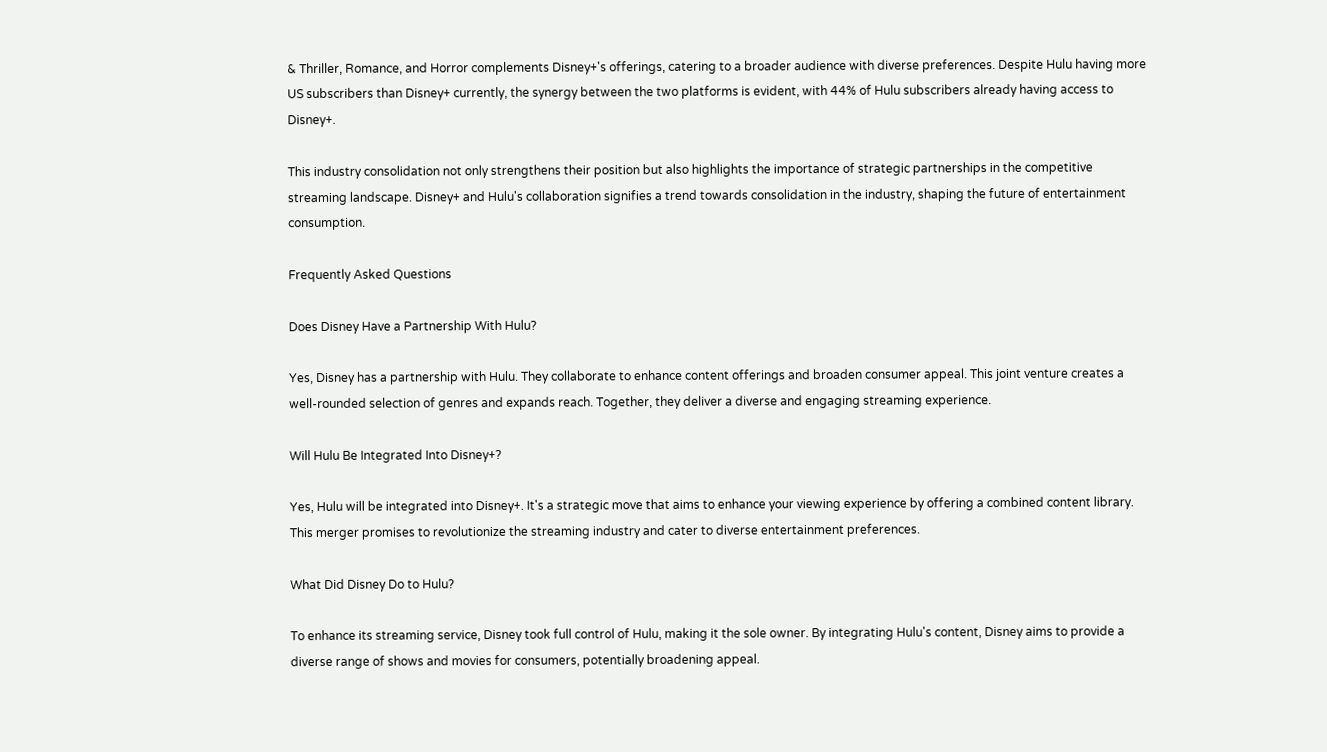& Thriller, Romance, and Horror complements Disney+'s offerings, catering to a broader audience with diverse preferences. Despite Hulu having more US subscribers than Disney+ currently, the synergy between the two platforms is evident, with 44% of Hulu subscribers already having access to Disney+.

This industry consolidation not only strengthens their position but also highlights the importance of strategic partnerships in the competitive streaming landscape. Disney+ and Hulu's collaboration signifies a trend towards consolidation in the industry, shaping the future of entertainment consumption.

Frequently Asked Questions

Does Disney Have a Partnership With Hulu?

Yes, Disney has a partnership with Hulu. They collaborate to enhance content offerings and broaden consumer appeal. This joint venture creates a well-rounded selection of genres and expands reach. Together, they deliver a diverse and engaging streaming experience.

Will Hulu Be Integrated Into Disney+?

Yes, Hulu will be integrated into Disney+. It's a strategic move that aims to enhance your viewing experience by offering a combined content library. This merger promises to revolutionize the streaming industry and cater to diverse entertainment preferences.

What Did Disney Do to Hulu?

To enhance its streaming service, Disney took full control of Hulu, making it the sole owner. By integrating Hulu's content, Disney aims to provide a diverse range of shows and movies for consumers, potentially broadening appeal.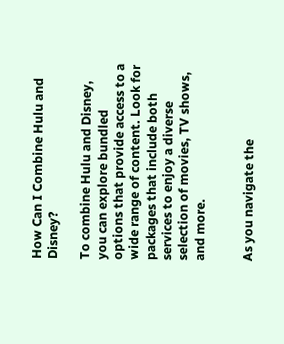How Can I Combine Hulu and Disney?

To combine Hulu and Disney, you can explore bundled options that provide access to a wide range of content. Look for packages that include both services to enjoy a diverse selection of movies, TV shows, and more.


As you navigate the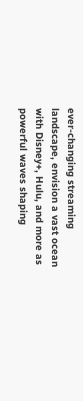ever-changing streaming landscape, envision a vast ocean with Disney+, Hulu, and more as powerful waves shaping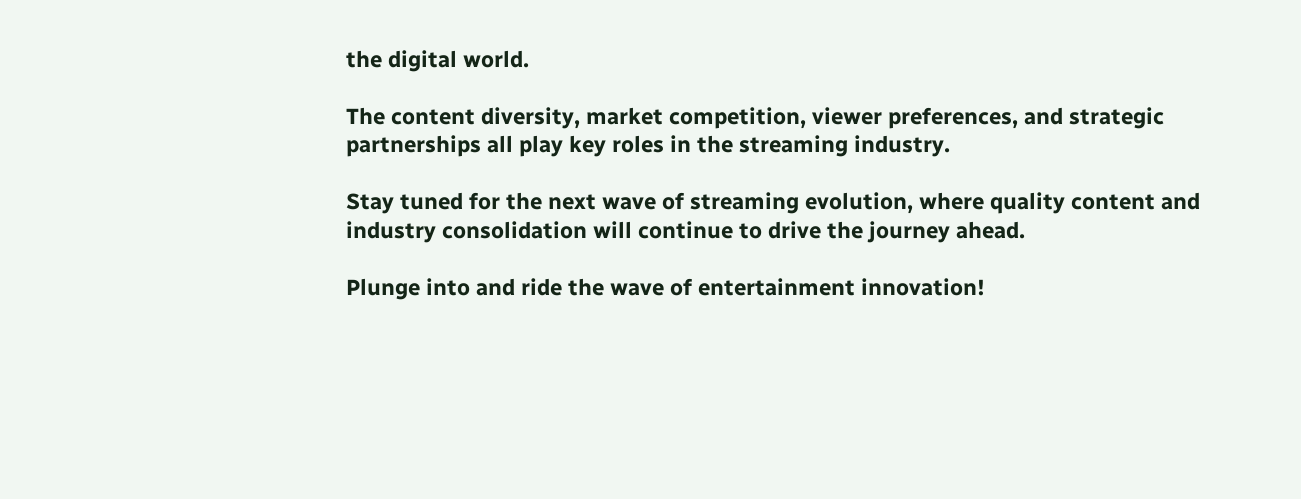the digital world.

The content diversity, market competition, viewer preferences, and strategic partnerships all play key roles in the streaming industry.

Stay tuned for the next wave of streaming evolution, where quality content and industry consolidation will continue to drive the journey ahead.

Plunge into and ride the wave of entertainment innovation!